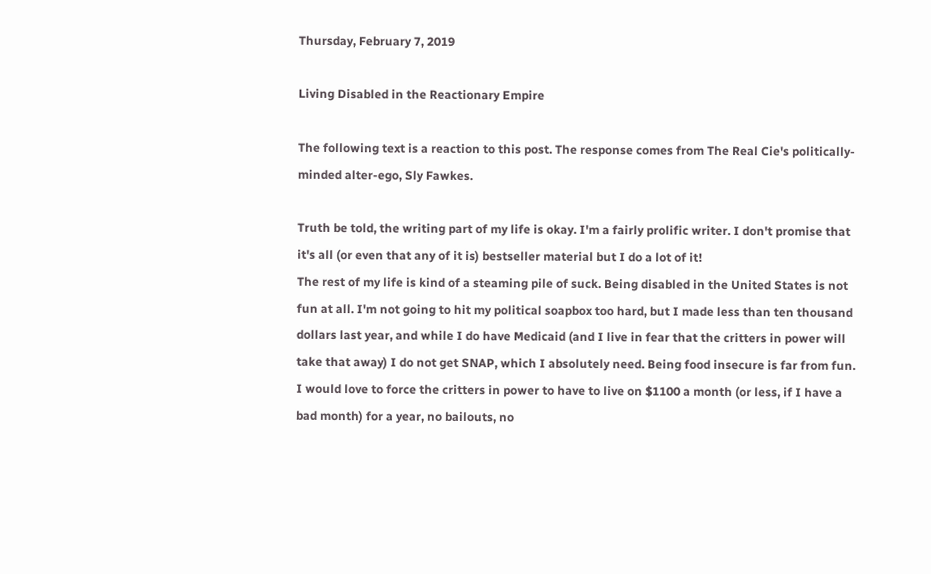Thursday, February 7, 2019

Living Disabled in the Reactionary Empire

The following text is a reaction to this post. The response comes from The Real Cie's politically-minded alter-ego, Sly Fawkes.

Truth be told, the writing part of my life is okay. I'm a fairly prolific writer. I don't promise that it's all (or even that any of it is) bestseller material but I do a lot of it!
The rest of my life is kind of a steaming pile of suck. Being disabled in the United States is not fun at all. I'm not going to hit my political soapbox too hard, but I made less than ten thousand dollars last year, and while I do have Medicaid (and I live in fear that the critters in power will take that away) I do not get SNAP, which I absolutely need. Being food insecure is far from fun.
I would love to force the critters in power to have to live on $1100 a month (or less, if I have a bad month) for a year, no bailouts, no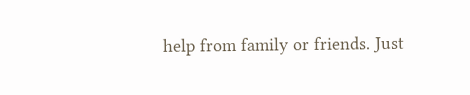help from family or friends. Just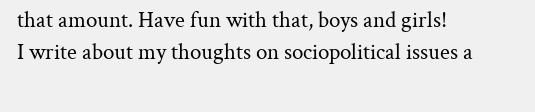that amount. Have fun with that, boys and girls!
I write about my thoughts on sociopolitical issues a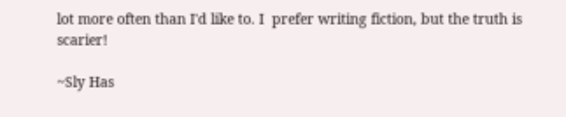lot more often than I'd like to. I  prefer writing fiction, but the truth is scarier!

~Sly Has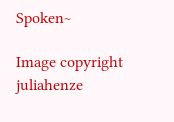Spoken~

Image copyright juliahenze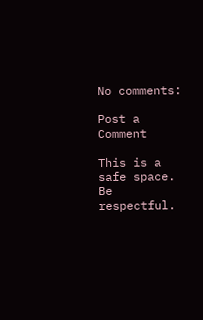No comments:

Post a Comment

This is a safe space. Be respectful.